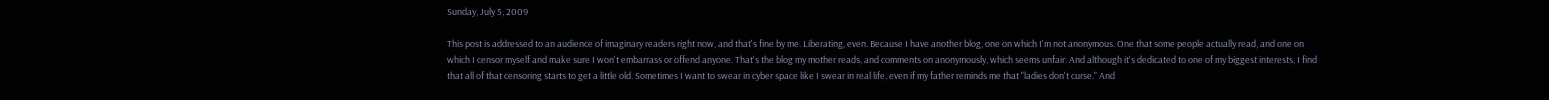Sunday, July 5, 2009

This post is addressed to an audience of imaginary readers right now, and that's fine by me. Liberating, even. Because I have another blog, one on which I'm not anonymous. One that some people actually read, and one on which I censor myself and make sure I won't embarrass or offend anyone. That's the blog my mother reads, and comments on anonymously, which seems unfair. And although it's dedicated to one of my biggest interests, I find that all of that censoring starts to get a little old. Sometimes I want to swear in cyber space like I swear in real life, even if my father reminds me that "ladies don't curse." And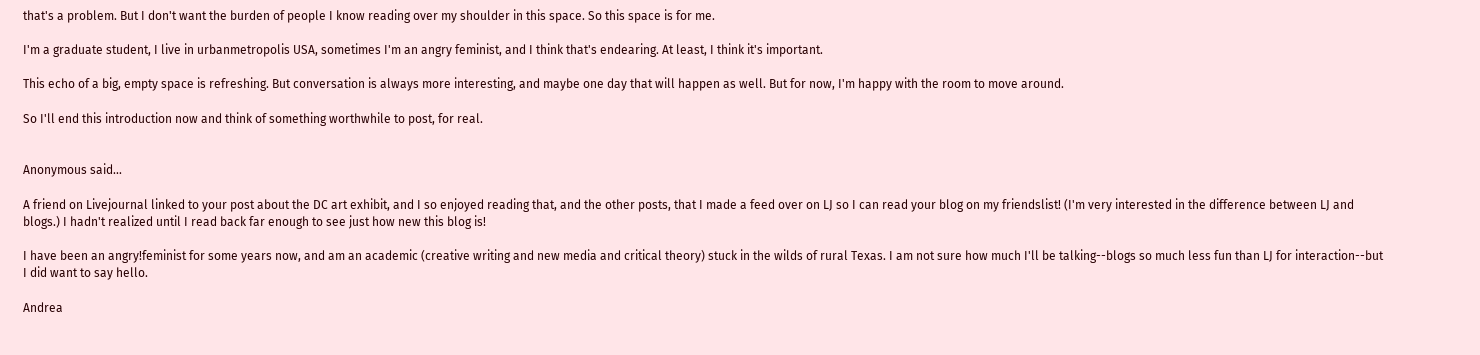that's a problem. But I don't want the burden of people I know reading over my shoulder in this space. So this space is for me.

I'm a graduate student, I live in urbanmetropolis USA, sometimes I'm an angry feminist, and I think that's endearing. At least, I think it's important.

This echo of a big, empty space is refreshing. But conversation is always more interesting, and maybe one day that will happen as well. But for now, I'm happy with the room to move around.

So I'll end this introduction now and think of something worthwhile to post, for real.


Anonymous said...

A friend on Livejournal linked to your post about the DC art exhibit, and I so enjoyed reading that, and the other posts, that I made a feed over on LJ so I can read your blog on my friendslist! (I'm very interested in the difference between LJ and blogs.) I hadn't realized until I read back far enough to see just how new this blog is!

I have been an angry!feminist for some years now, and am an academic (creative writing and new media and critical theory) stuck in the wilds of rural Texas. I am not sure how much I'll be talking--blogs so much less fun than LJ for interaction--but I did want to say hello.

Andrea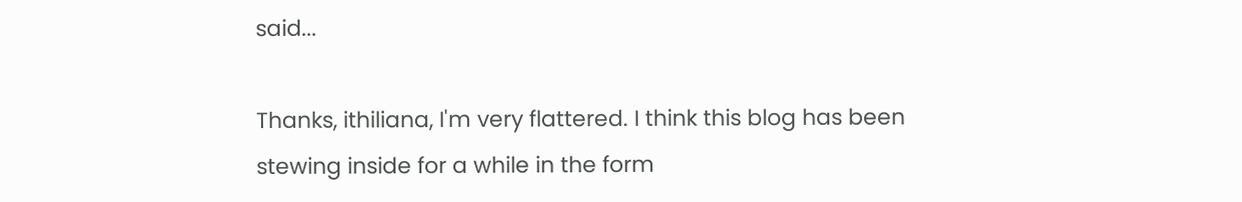said...

Thanks, ithiliana, I'm very flattered. I think this blog has been stewing inside for a while in the form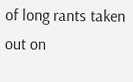of long rants taken out on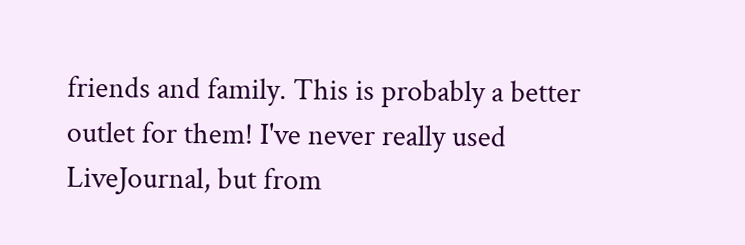friends and family. This is probably a better outlet for them! I've never really used LiveJournal, but from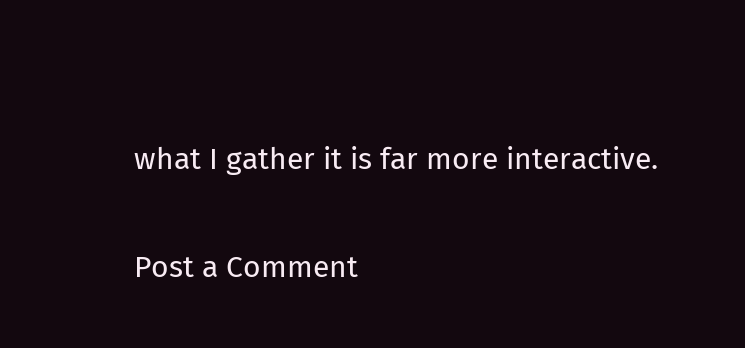what I gather it is far more interactive.

Post a Comment